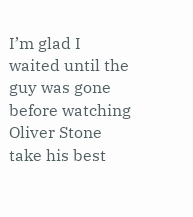I’m glad I waited until the guy was gone before watching Oliver Stone take his best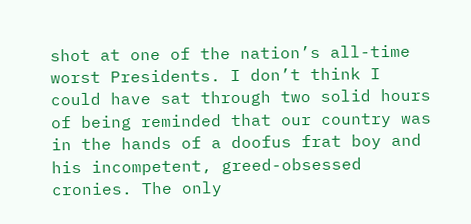shot at one of the nation’s all-time worst Presidents. I don’t think I could have sat through two solid hours of being reminded that our country was in the hands of a doofus frat boy and his incompetent, greed-obsessed cronies. The only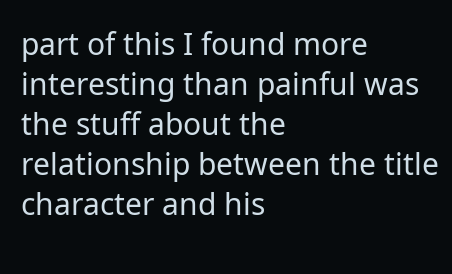part of this I found more interesting than painful was the stuff about the relationship between the title character and his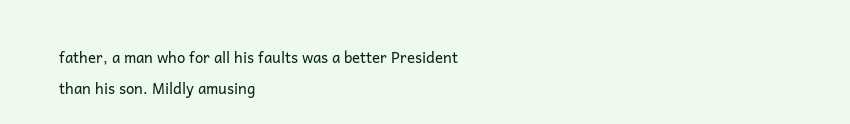father, a man who for all his faults was a better President than his son. Mildly amusing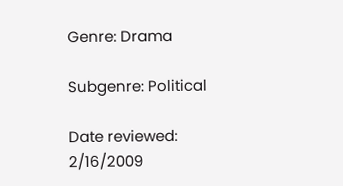Genre: Drama

Subgenre: Political

Date reviewed: 2/16/2009